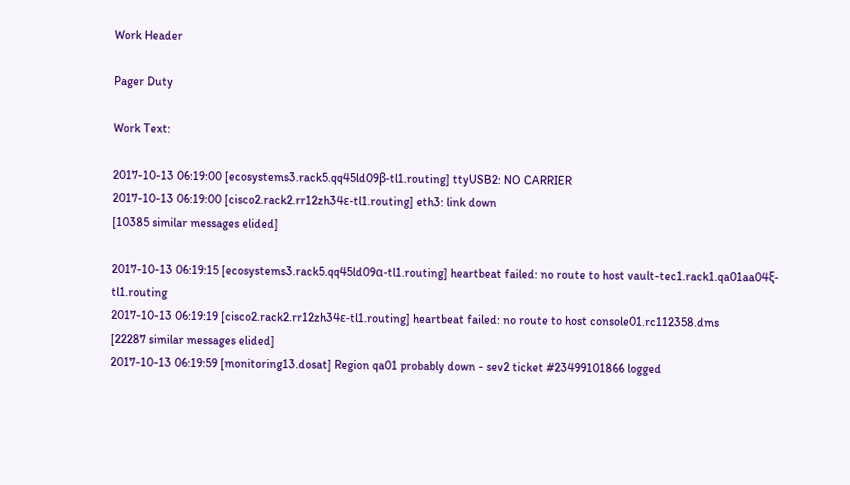Work Header

Pager Duty

Work Text:

2017-10-13 06:19:00 [ecosystems3.rack5.qq45ld09β-tl1.routing] ttyUSB2: NO CARRIER
2017-10-13 06:19:00 [cisco2.rack2.rr12zh34ε-tl1.routing] eth3: link down
[10385 similar messages elided]

2017-10-13 06:19:15 [ecosystems3.rack5.qq45ld09α-tl1.routing] heartbeat failed: no route to host vault-tec1.rack1.qa01aa04ξ-tl1.routing
2017-10-13 06:19:19 [cisco2.rack2.rr12zh34ε-tl1.routing] heartbeat failed: no route to host console01.rc112358.dms
[22287 similar messages elided]
2017-10-13 06:19:59 [monitoring13.dosat] Region qa01 probably down - sev2 ticket #23499101866 logged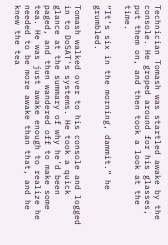Technician Tomash was startled awake by the console. He groped around for his glasses, put them on, and then took a look at the time.

“It’s six in the morning, dammit.” he grumbled.

Tomash walked over to his console and logged in to DoSAT's systems. He took a quick glance at the summary of why he'd been paged, and then wandered off to make some tea. He was just awake enough to realize he needed to be more awake than that, and he knew the tea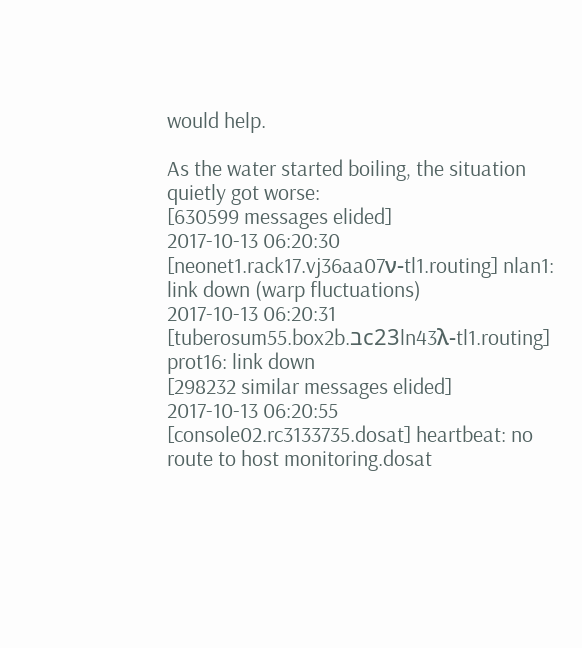would help.

As the water started boiling, the situation quietly got worse:
[630599 messages elided]
2017-10-13 06:20:30 [neonet1.rack17.vj36aa07ν-tl1.routing] nlan1: link down (warp fluctuations)
2017-10-13 06:20:31 [tuberosum55.box2b.בc23ln43λ-tl1.routing] prot16: link down
[298232 similar messages elided]
2017-10-13 06:20:55 [console02.rc3133735.dosat] heartbeat: no route to host monitoring.dosat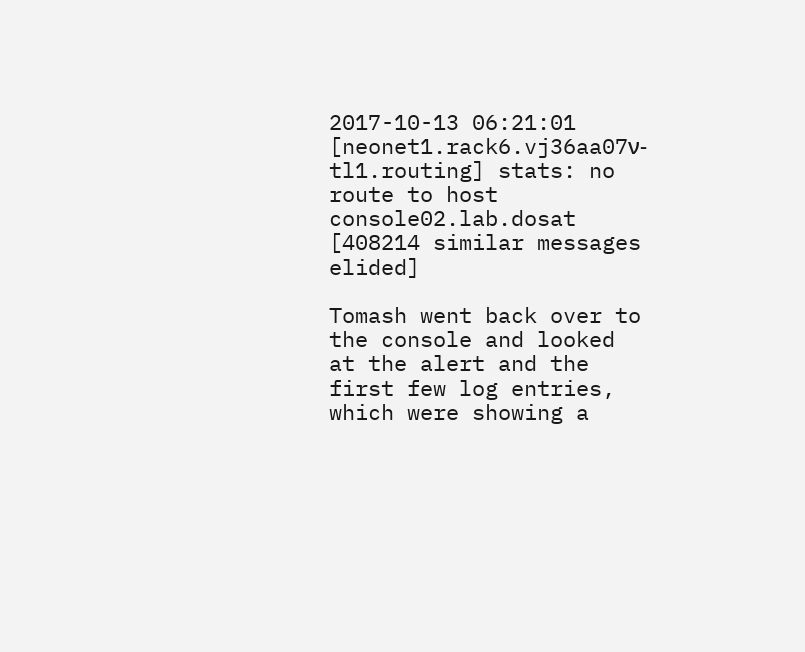2017-10-13 06:21:01 [neonet1.rack6.vj36aa07ν-tl1.routing] stats: no route to host console02.lab.dosat
[408214 similar messages elided]

Tomash went back over to the console and looked at the alert and the first few log entries, which were showing a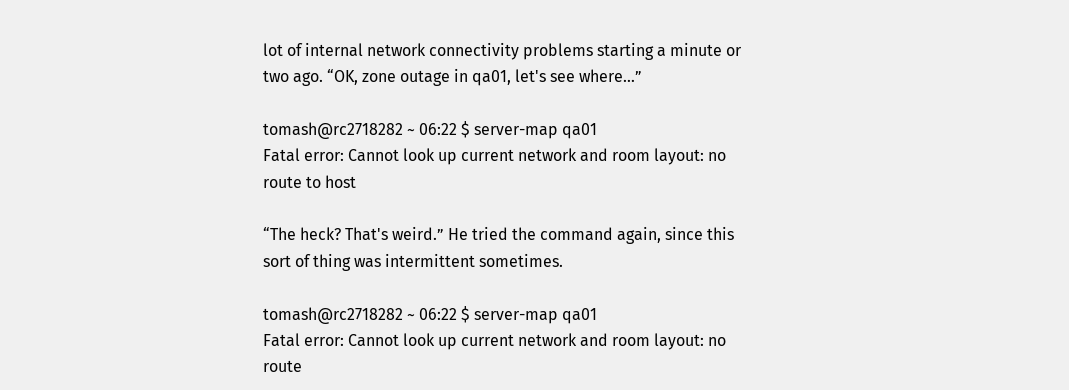lot of internal network connectivity problems starting a minute or two ago. “OK, zone outage in qa01, let's see where…”

tomash@rc2718282 ~ 06:22 $ server-map qa01
Fatal error: Cannot look up current network and room layout: no route to host

“The heck? That's weird.” He tried the command again, since this sort of thing was intermittent sometimes.

tomash@rc2718282 ~ 06:22 $ server-map qa01
Fatal error: Cannot look up current network and room layout: no route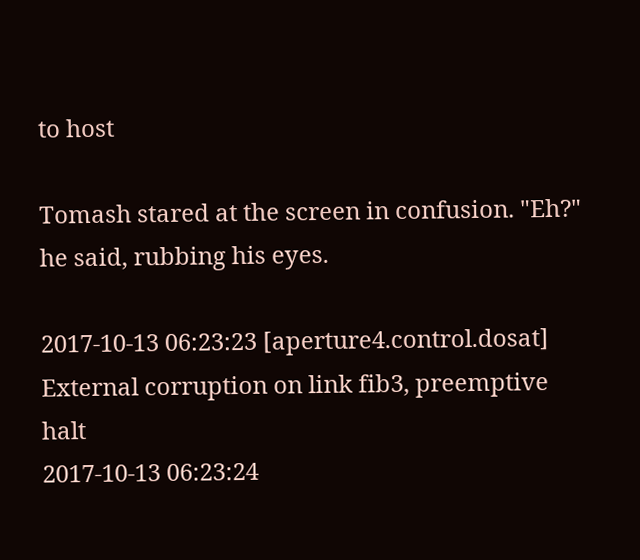to host

Tomash stared at the screen in confusion. "Eh?" he said, rubbing his eyes.

2017-10-13 06:23:23 [aperture4.control.dosat] External corruption on link fib3, preemptive halt
2017-10-13 06:23:24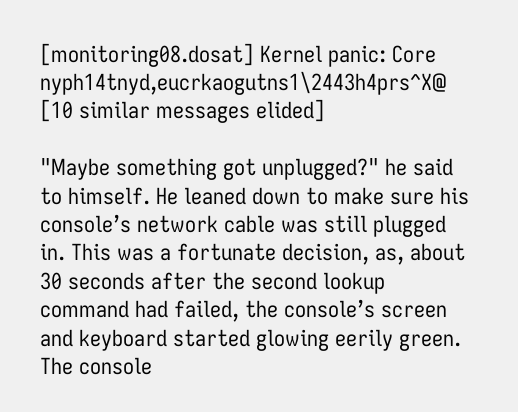[monitoring08.dosat] Kernel panic: Core nyph14tnyd,eucrkaogutns1\2443h4prs^X@
[10 similar messages elided]

"Maybe something got unplugged?" he said to himself. He leaned down to make sure his console’s network cable was still plugged in. This was a fortunate decision, as, about 30 seconds after the second lookup command had failed, the console’s screen and keyboard started glowing eerily green. The console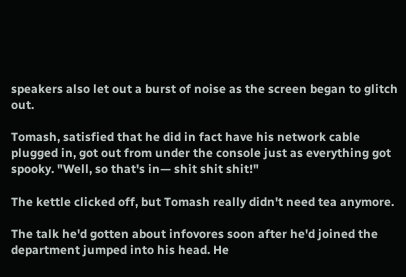speakers also let out a burst of noise as the screen began to glitch out.

Tomash, satisfied that he did in fact have his network cable plugged in, got out from under the console just as everything got spooky. "Well, so that's in— shit shit shit!"

The kettle clicked off, but Tomash really didn't need tea anymore.

The talk he'd gotten about infovores soon after he'd joined the department jumped into his head. He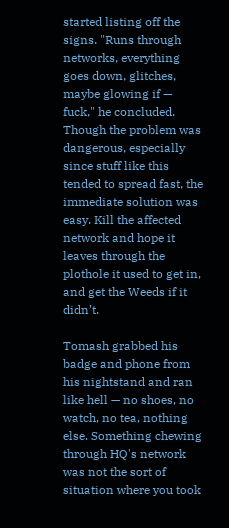started listing off the signs. "Runs through networks, everything goes down, glitches, maybe glowing if — fuck," he concluded. Though the problem was dangerous, especially since stuff like this tended to spread fast, the immediate solution was easy. Kill the affected network and hope it leaves through the plothole it used to get in, and get the Weeds if it didn’t.

Tomash grabbed his badge and phone from his nightstand and ran like hell — no shoes, no watch, no tea, nothing else. Something chewing through HQ's network was not the sort of situation where you took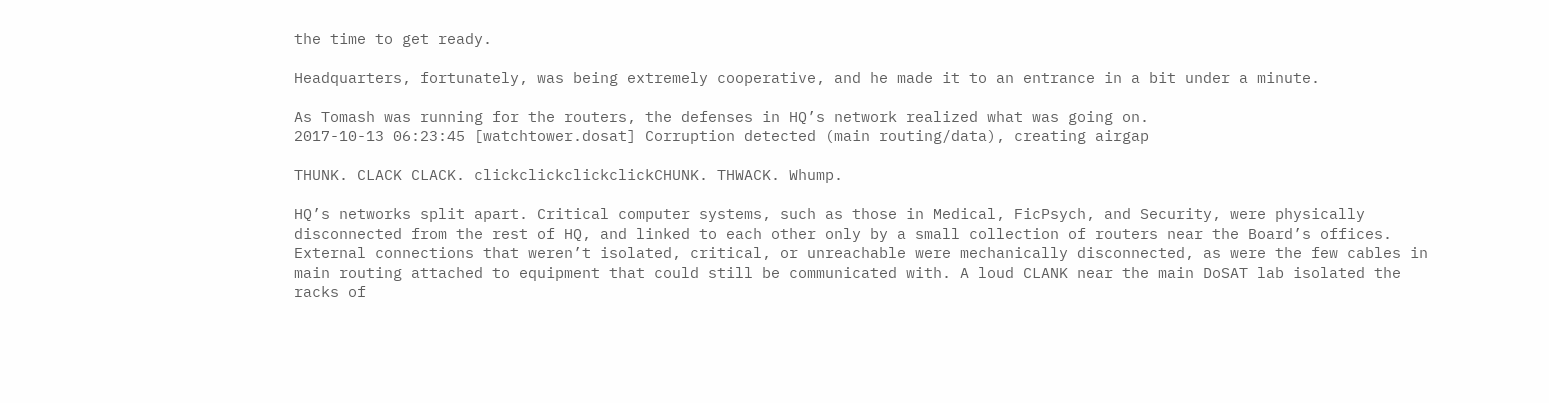the time to get ready.

Headquarters, fortunately, was being extremely cooperative, and he made it to an entrance in a bit under a minute.

As Tomash was running for the routers, the defenses in HQ’s network realized what was going on.
2017-10-13 06:23:45 [watchtower.dosat] Corruption detected (main routing/data), creating airgap

THUNK. CLACK CLACK. clickclickclickclickCHUNK. THWACK. Whump.

HQ’s networks split apart. Critical computer systems, such as those in Medical, FicPsych, and Security, were physically disconnected from the rest of HQ, and linked to each other only by a small collection of routers near the Board’s offices. External connections that weren’t isolated, critical, or unreachable were mechanically disconnected, as were the few cables in main routing attached to equipment that could still be communicated with. A loud CLANK near the main DoSAT lab isolated the racks of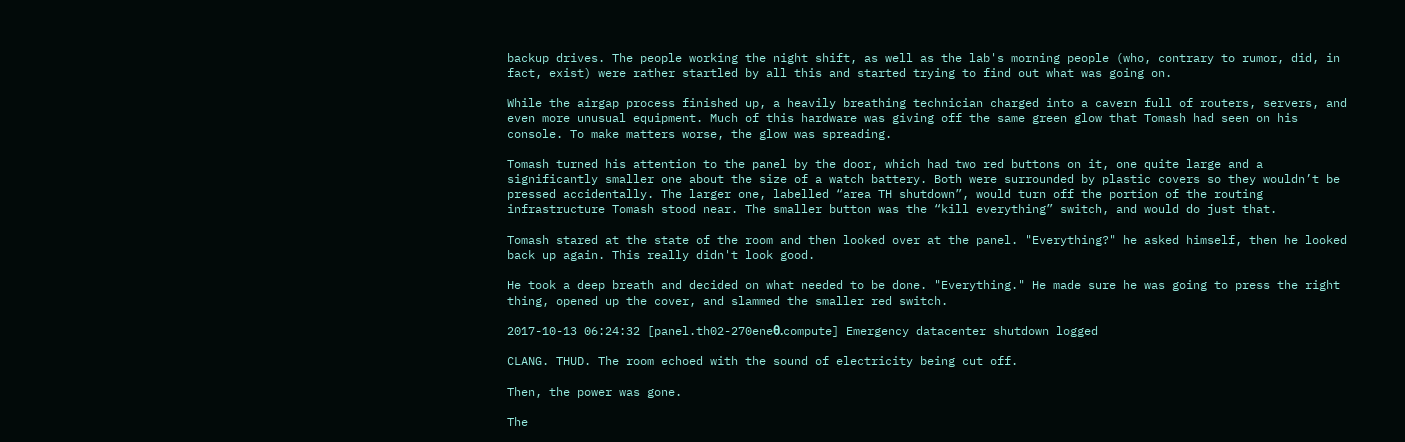backup drives. The people working the night shift, as well as the lab's morning people (who, contrary to rumor, did, in fact, exist) were rather startled by all this and started trying to find out what was going on.

While the airgap process finished up, a heavily breathing technician charged into a cavern full of routers, servers, and even more unusual equipment. Much of this hardware was giving off the same green glow that Tomash had seen on his console. To make matters worse, the glow was spreading.

Tomash turned his attention to the panel by the door, which had two red buttons on it, one quite large and a significantly smaller one about the size of a watch battery. Both were surrounded by plastic covers so they wouldn’t be pressed accidentally. The larger one, labelled “area TH shutdown”, would turn off the portion of the routing infrastructure Tomash stood near. The smaller button was the “kill everything” switch, and would do just that.

Tomash stared at the state of the room and then looked over at the panel. "Everything?" he asked himself, then he looked back up again. This really didn't look good.

He took a deep breath and decided on what needed to be done. "Everything." He made sure he was going to press the right thing, opened up the cover, and slammed the smaller red switch.

2017-10-13 06:24:32 [panel.th02-270eneθ.compute] Emergency datacenter shutdown logged

CLANG. THUD. The room echoed with the sound of electricity being cut off.

Then, the power was gone.

The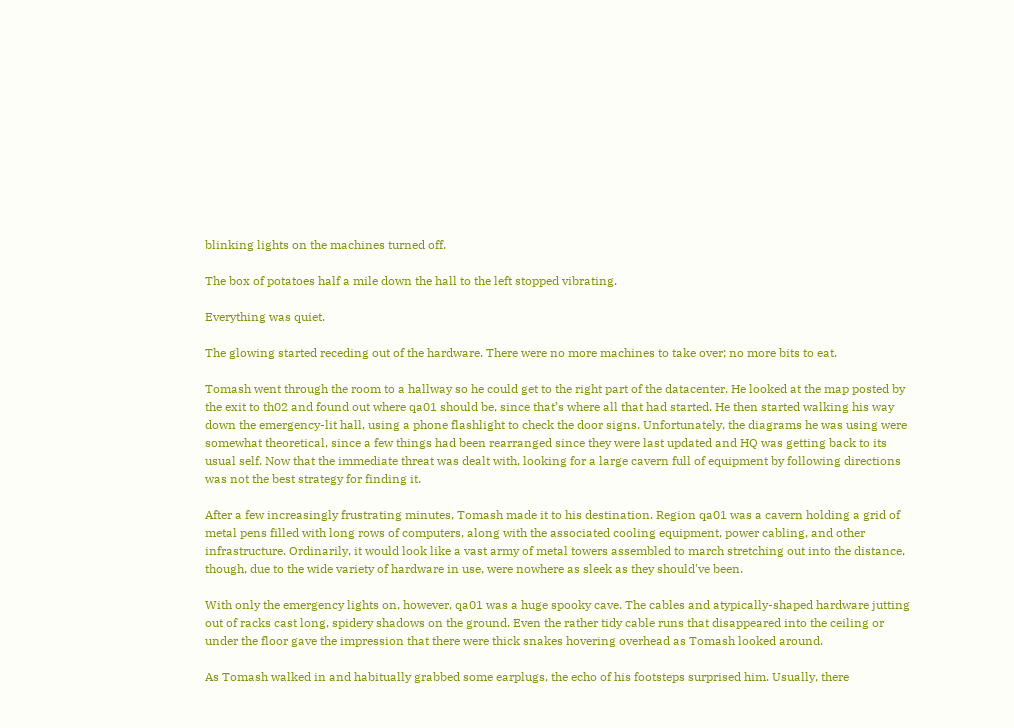blinking lights on the machines turned off.

The box of potatoes half a mile down the hall to the left stopped vibrating.

Everything was quiet.

The glowing started receding out of the hardware. There were no more machines to take over; no more bits to eat.

Tomash went through the room to a hallway so he could get to the right part of the datacenter. He looked at the map posted by the exit to th02 and found out where qa01 should be, since that’s where all that had started. He then started walking his way down the emergency-lit hall, using a phone flashlight to check the door signs. Unfortunately, the diagrams he was using were somewhat theoretical, since a few things had been rearranged since they were last updated and HQ was getting back to its usual self. Now that the immediate threat was dealt with, looking for a large cavern full of equipment by following directions was not the best strategy for finding it.

After a few increasingly frustrating minutes, Tomash made it to his destination. Region qa01 was a cavern holding a grid of metal pens filled with long rows of computers, along with the associated cooling equipment, power cabling, and other infrastructure. Ordinarily, it would look like a vast army of metal towers assembled to march stretching out into the distance, though, due to the wide variety of hardware in use, were nowhere as sleek as they should've been.

With only the emergency lights on, however, qa01 was a huge spooky cave. The cables and atypically-shaped hardware jutting out of racks cast long, spidery shadows on the ground. Even the rather tidy cable runs that disappeared into the ceiling or under the floor gave the impression that there were thick snakes hovering overhead as Tomash looked around.

As Tomash walked in and habitually grabbed some earplugs, the echo of his footsteps surprised him. Usually, there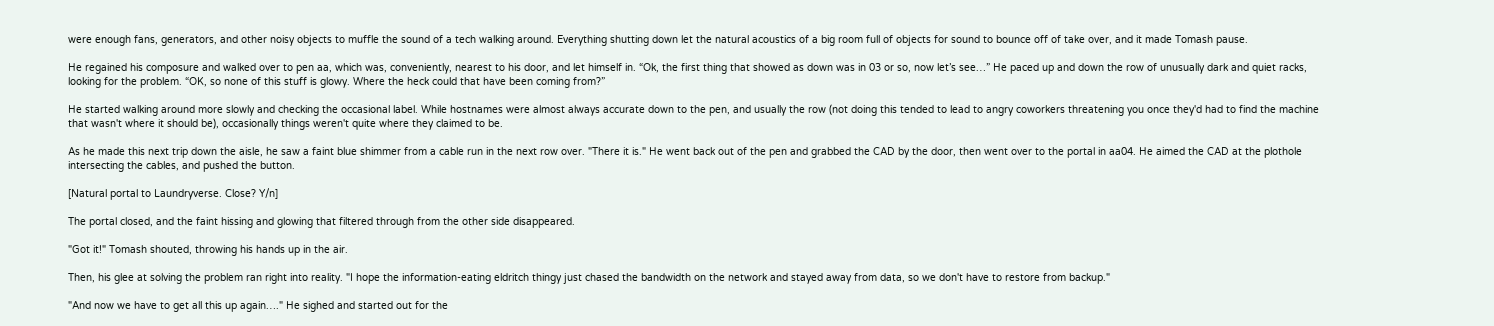were enough fans, generators, and other noisy objects to muffle the sound of a tech walking around. Everything shutting down let the natural acoustics of a big room full of objects for sound to bounce off of take over, and it made Tomash pause.

He regained his composure and walked over to pen aa, which was, conveniently, nearest to his door, and let himself in. “Ok, the first thing that showed as down was in 03 or so, now let’s see…” He paced up and down the row of unusually dark and quiet racks, looking for the problem. “OK, so none of this stuff is glowy. Where the heck could that have been coming from?”

He started walking around more slowly and checking the occasional label. While hostnames were almost always accurate down to the pen, and usually the row (not doing this tended to lead to angry coworkers threatening you once they'd had to find the machine that wasn't where it should be), occasionally things weren't quite where they claimed to be.

As he made this next trip down the aisle, he saw a faint blue shimmer from a cable run in the next row over. "There it is." He went back out of the pen and grabbed the CAD by the door, then went over to the portal in aa04. He aimed the CAD at the plothole intersecting the cables, and pushed the button.

[Natural portal to Laundryverse. Close? Y/n]

The portal closed, and the faint hissing and glowing that filtered through from the other side disappeared.

"Got it!" Tomash shouted, throwing his hands up in the air.

Then, his glee at solving the problem ran right into reality. "I hope the information-eating eldritch thingy just chased the bandwidth on the network and stayed away from data, so we don't have to restore from backup."

"And now we have to get all this up again…." He sighed and started out for the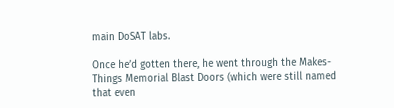main DoSAT labs.

Once he’d gotten there, he went through the Makes-Things Memorial Blast Doors (which were still named that even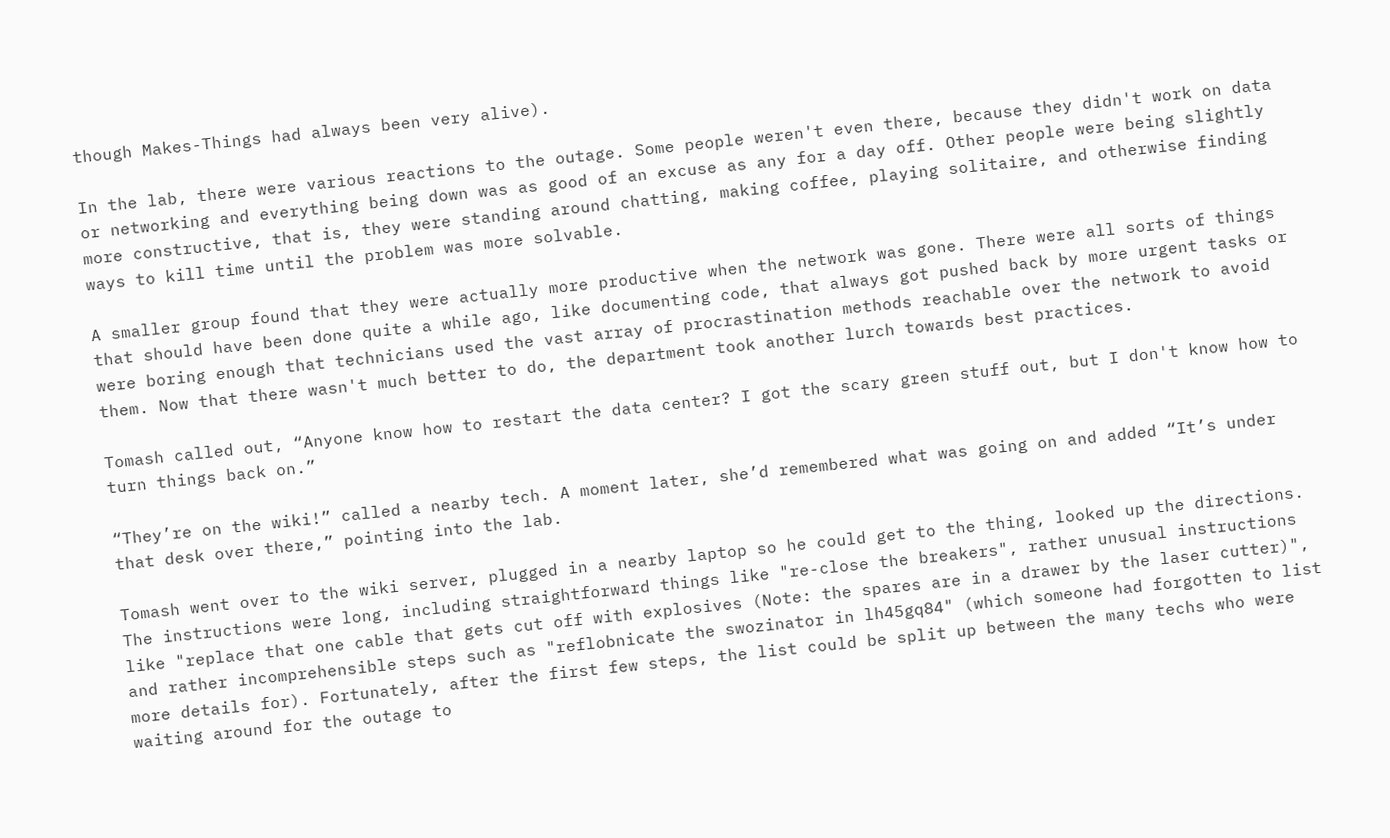though Makes-Things had always been very alive).

In the lab, there were various reactions to the outage. Some people weren't even there, because they didn't work on data or networking and everything being down was as good of an excuse as any for a day off. Other people were being slightly more constructive, that is, they were standing around chatting, making coffee, playing solitaire, and otherwise finding ways to kill time until the problem was more solvable.

A smaller group found that they were actually more productive when the network was gone. There were all sorts of things that should have been done quite a while ago, like documenting code, that always got pushed back by more urgent tasks or were boring enough that technicians used the vast array of procrastination methods reachable over the network to avoid them. Now that there wasn't much better to do, the department took another lurch towards best practices.

Tomash called out, “Anyone know how to restart the data center? I got the scary green stuff out, but I don't know how to turn things back on.”

“They’re on the wiki!” called a nearby tech. A moment later, she’d remembered what was going on and added “It’s under that desk over there,” pointing into the lab.

Tomash went over to the wiki server, plugged in a nearby laptop so he could get to the thing, looked up the directions. The instructions were long, including straightforward things like "re-close the breakers", rather unusual instructions like "replace that one cable that gets cut off with explosives (Note: the spares are in a drawer by the laser cutter)", and rather incomprehensible steps such as "reflobnicate the swozinator in lh45gq84" (which someone had forgotten to list more details for). Fortunately, after the first few steps, the list could be split up between the many techs who were waiting around for the outage to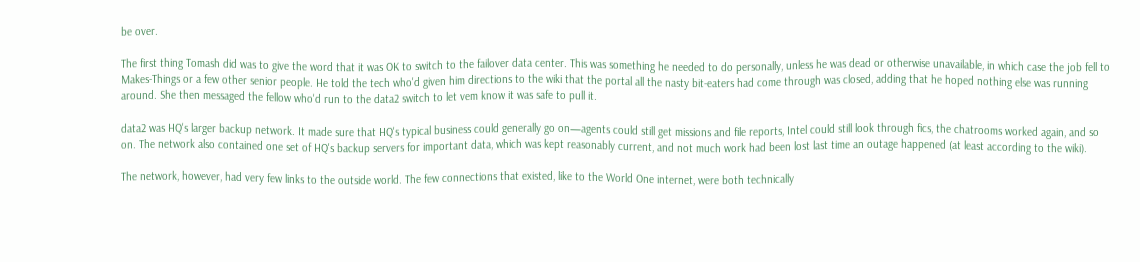be over.

The first thing Tomash did was to give the word that it was OK to switch to the failover data center. This was something he needed to do personally, unless he was dead or otherwise unavailable, in which case the job fell to Makes-Things or a few other senior people. He told the tech who'd given him directions to the wiki that the portal all the nasty bit-eaters had come through was closed, adding that he hoped nothing else was running around. She then messaged the fellow who'd run to the data2 switch to let vem know it was safe to pull it.

data2 was HQ's larger backup network. It made sure that HQ's typical business could generally go on—agents could still get missions and file reports, Intel could still look through fics, the chatrooms worked again, and so on. The network also contained one set of HQ's backup servers for important data, which was kept reasonably current, and not much work had been lost last time an outage happened (at least according to the wiki).

The network, however, had very few links to the outside world. The few connections that existed, like to the World One internet, were both technically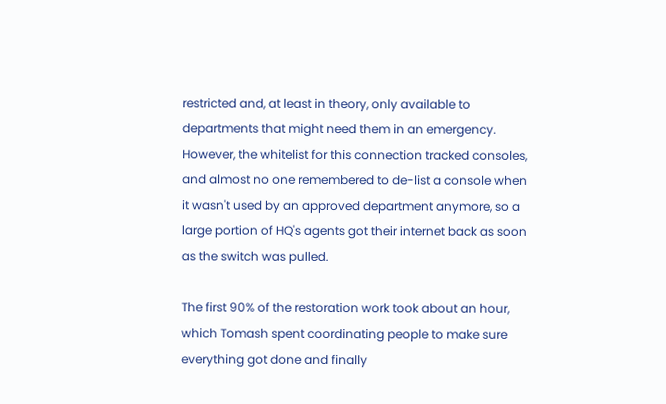restricted and, at least in theory, only available to departments that might need them in an emergency. However, the whitelist for this connection tracked consoles, and almost no one remembered to de-list a console when it wasn't used by an approved department anymore, so a large portion of HQ's agents got their internet back as soon as the switch was pulled.

The first 90% of the restoration work took about an hour, which Tomash spent coordinating people to make sure everything got done and finally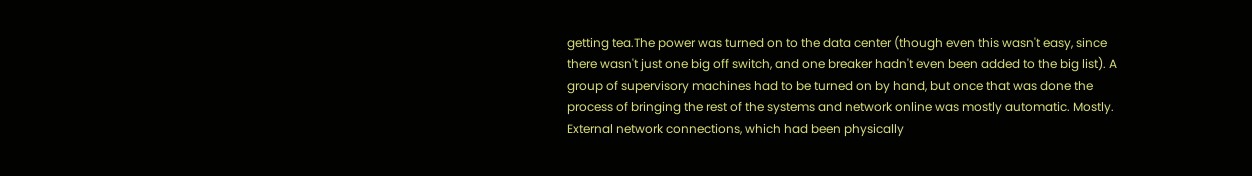getting tea.The power was turned on to the data center (though even this wasn't easy, since there wasn't just one big off switch, and one breaker hadn't even been added to the big list). A group of supervisory machines had to be turned on by hand, but once that was done the process of bringing the rest of the systems and network online was mostly automatic. Mostly. External network connections, which had been physically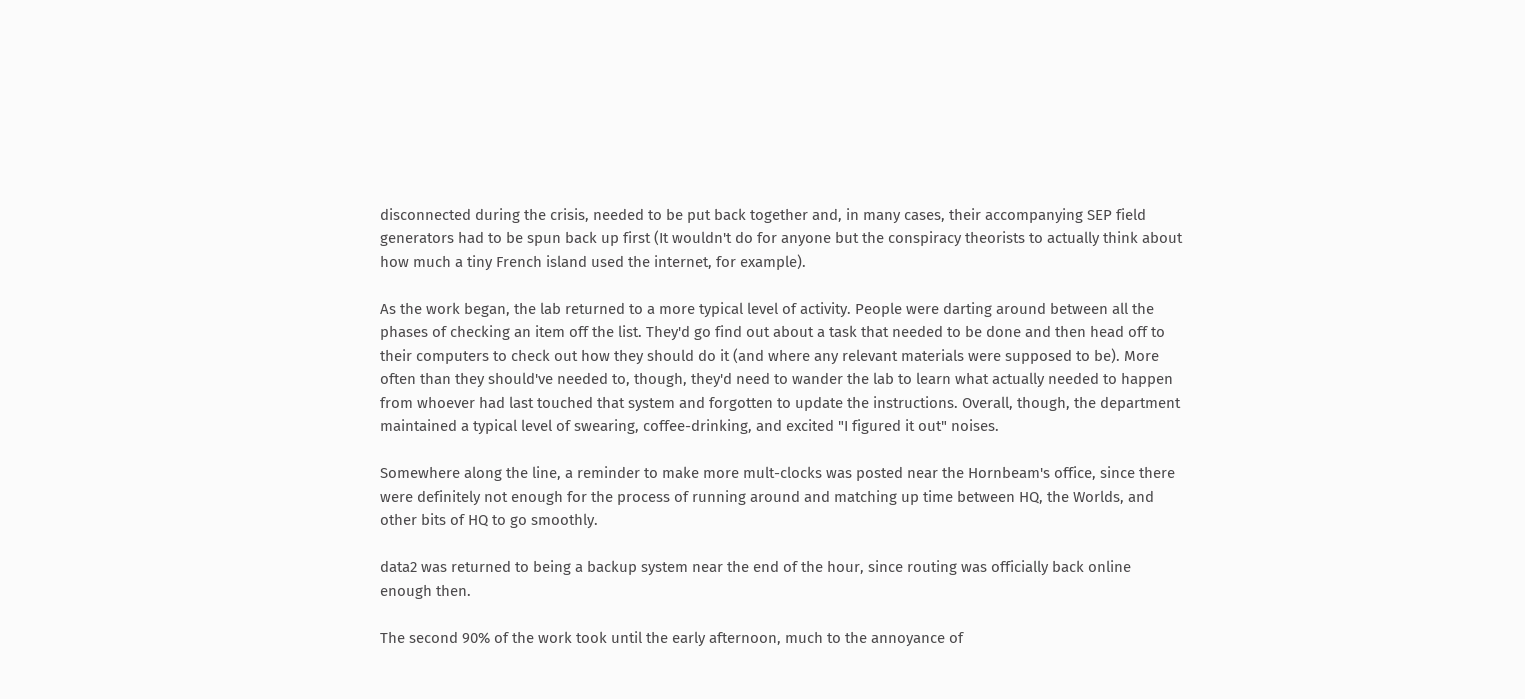disconnected during the crisis, needed to be put back together and, in many cases, their accompanying SEP field generators had to be spun back up first (It wouldn't do for anyone but the conspiracy theorists to actually think about how much a tiny French island used the internet, for example).

As the work began, the lab returned to a more typical level of activity. People were darting around between all the phases of checking an item off the list. They'd go find out about a task that needed to be done and then head off to their computers to check out how they should do it (and where any relevant materials were supposed to be). More often than they should've needed to, though, they'd need to wander the lab to learn what actually needed to happen from whoever had last touched that system and forgotten to update the instructions. Overall, though, the department maintained a typical level of swearing, coffee-drinking, and excited "I figured it out" noises.

Somewhere along the line, a reminder to make more mult-clocks was posted near the Hornbeam's office, since there were definitely not enough for the process of running around and matching up time between HQ, the Worlds, and other bits of HQ to go smoothly.

data2 was returned to being a backup system near the end of the hour, since routing was officially back online enough then.

The second 90% of the work took until the early afternoon, much to the annoyance of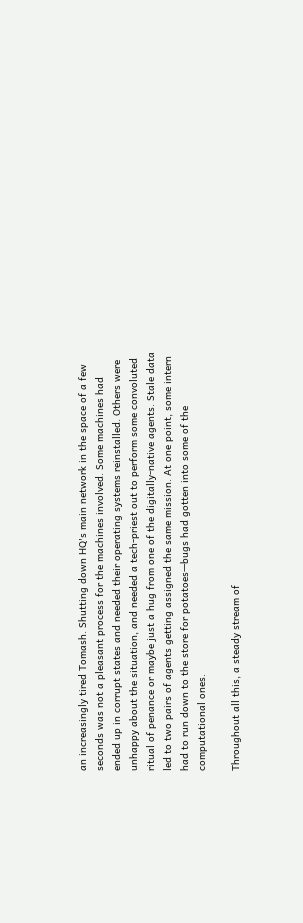an increasingly tired Tomash. Shutting down HQ's main network in the space of a few seconds was not a pleasant process for the machines involved. Some machines had ended up in corrupt states and needed their operating systems reinstalled. Others were unhappy about the situation, and needed a tech-priest out to perform some convoluted ritual of penance or maybe just a hug from one of the digitally-native agents. Stale data led to two pairs of agents getting assigned the same mission. At one point, some intern had to run down to the store for potatoes—bugs had gotten into some of the computational ones.

Throughout all this, a steady stream of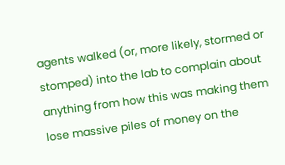agents walked (or, more likely, stormed or stomped) into the lab to complain about anything from how this was making them lose massive piles of money on the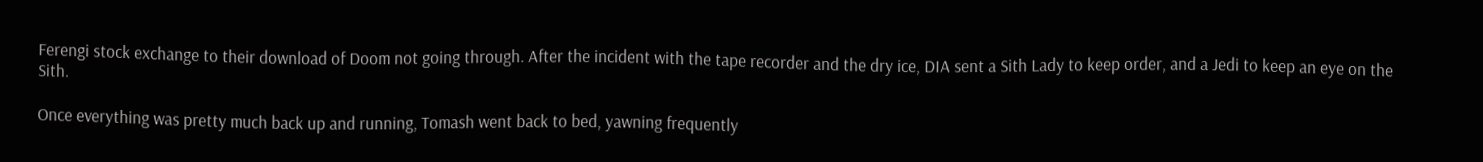Ferengi stock exchange to their download of Doom not going through. After the incident with the tape recorder and the dry ice, DIA sent a Sith Lady to keep order, and a Jedi to keep an eye on the Sith.

Once everything was pretty much back up and running, Tomash went back to bed, yawning frequently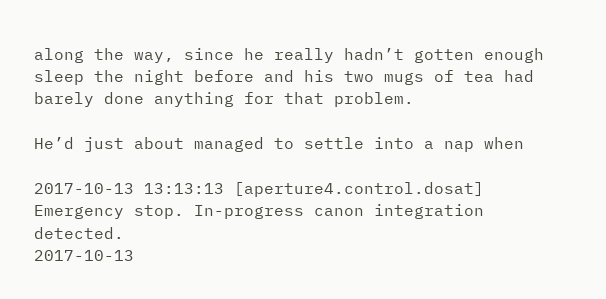along the way, since he really hadn’t gotten enough sleep the night before and his two mugs of tea had barely done anything for that problem.

He’d just about managed to settle into a nap when

2017-10-13 13:13:13 [aperture4.control.dosat]  Emergency stop. In-progress canon integration detected.
2017-10-13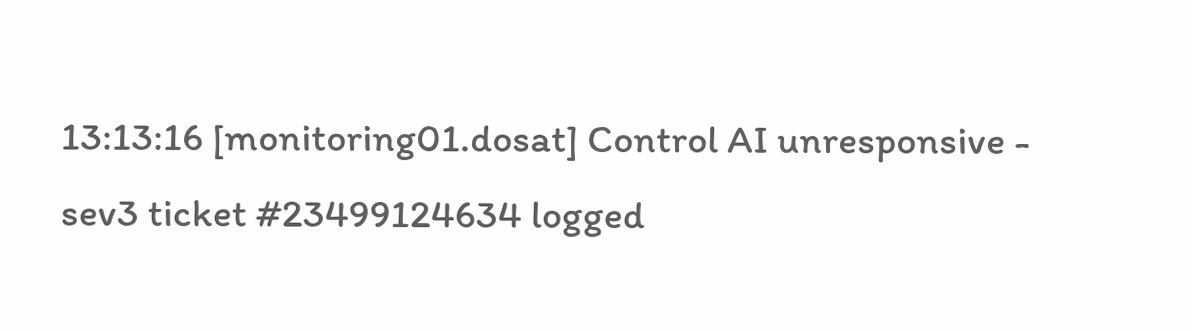13:13:16 [monitoring01.dosat] Control AI unresponsive - sev3 ticket #23499124634 logged